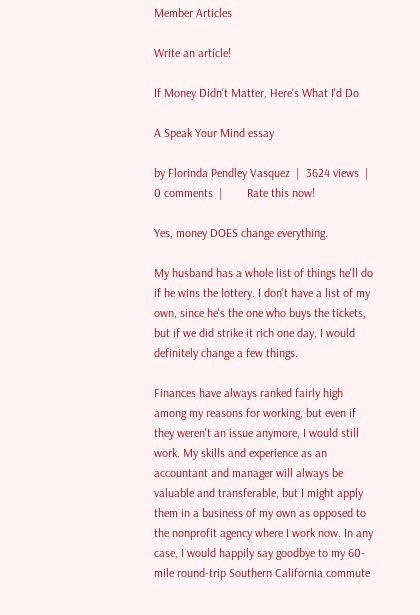Member Articles

Write an article!

If Money Didn't Matter, Here's What I'd Do

A Speak Your Mind essay

by Florinda Pendley Vasquez  |  3624 views  |  0 comments  |        Rate this now!

Yes, money DOES change everything.

My husband has a whole list of things he'll do if he wins the lottery. I don't have a list of my own, since he's the one who buys the tickets, but if we did strike it rich one day, I would definitely change a few things.

Finances have always ranked fairly high among my reasons for working, but even if they weren't an issue anymore, I would still work. My skills and experience as an accountant and manager will always be valuable and transferable, but I might apply them in a business of my own as opposed to the nonprofit agency where I work now. In any case, I would happily say goodbye to my 60-mile round-trip Southern California commute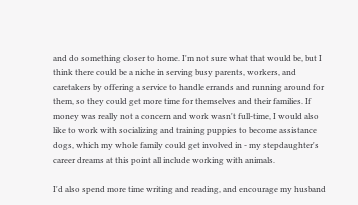and do something closer to home. I'm not sure what that would be, but I think there could be a niche in serving busy parents, workers, and caretakers by offering a service to handle errands and running around for them, so they could get more time for themselves and their families. If money was really not a concern and work wasn't full-time, I would also like to work with socializing and training puppies to become assistance dogs, which my whole family could get involved in - my stepdaughter's career dreams at this point all include working with animals.

I'd also spend more time writing and reading, and encourage my husband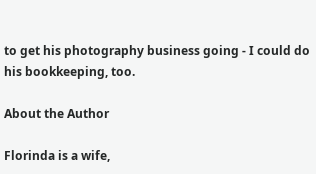to get his photography business going - I could do his bookkeeping, too.

About the Author

Florinda is a wife,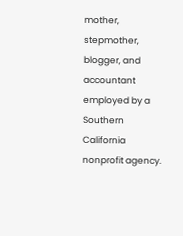mother, stepmother, blogger, and accountant employed by a Southern California nonprofit agency.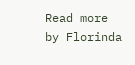Read more by Florinda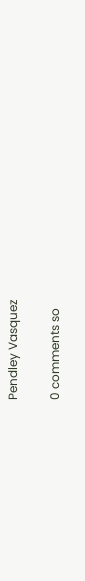Pendley Vasquez

0 comments so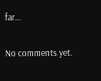far...

No comments yet.